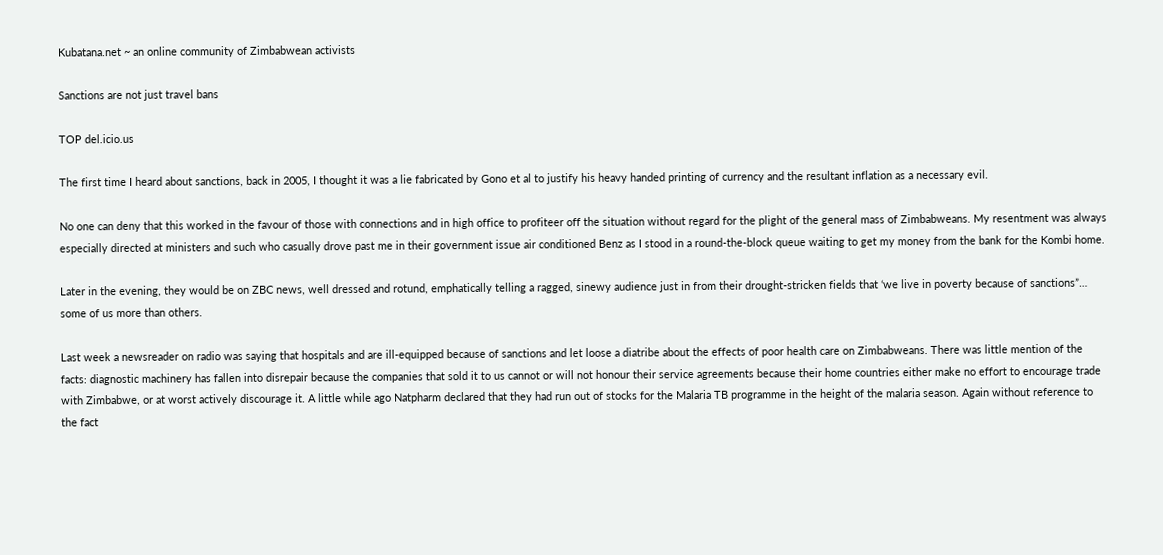Kubatana.net ~ an online community of Zimbabwean activists

Sanctions are not just travel bans

TOP del.icio.us

The first time I heard about sanctions, back in 2005, I thought it was a lie fabricated by Gono et al to justify his heavy handed printing of currency and the resultant inflation as a necessary evil.

No one can deny that this worked in the favour of those with connections and in high office to profiteer off the situation without regard for the plight of the general mass of Zimbabweans. My resentment was always especially directed at ministers and such who casually drove past me in their government issue air conditioned Benz as I stood in a round-the-block queue waiting to get my money from the bank for the Kombi home.

Later in the evening, they would be on ZBC news, well dressed and rotund, emphatically telling a ragged, sinewy audience just in from their drought-stricken fields that ‘we live in poverty because of sanctions”… some of us more than others.

Last week a newsreader on radio was saying that hospitals and are ill-equipped because of sanctions and let loose a diatribe about the effects of poor health care on Zimbabweans. There was little mention of the facts: diagnostic machinery has fallen into disrepair because the companies that sold it to us cannot or will not honour their service agreements because their home countries either make no effort to encourage trade with Zimbabwe, or at worst actively discourage it. A little while ago Natpharm declared that they had run out of stocks for the Malaria TB programme in the height of the malaria season. Again without reference to the fact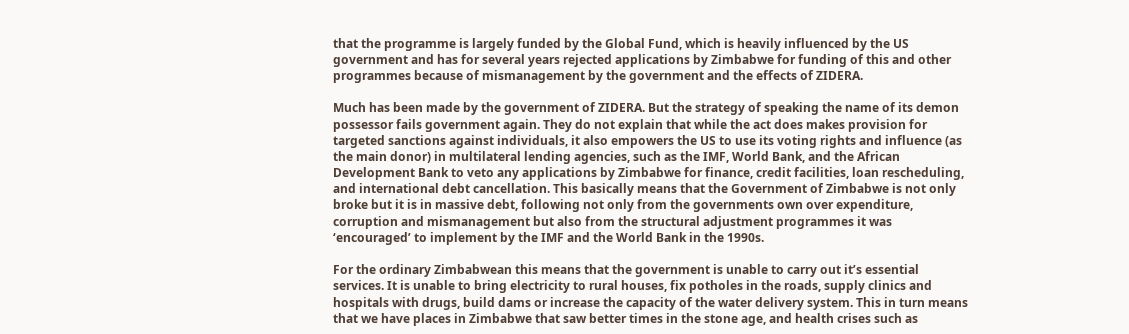that the programme is largely funded by the Global Fund, which is heavily influenced by the US government and has for several years rejected applications by Zimbabwe for funding of this and other programmes because of mismanagement by the government and the effects of ZIDERA.

Much has been made by the government of ZIDERA. But the strategy of speaking the name of its demon possessor fails government again. They do not explain that while the act does makes provision for targeted sanctions against individuals, it also empowers the US to use its voting rights and influence (as the main donor) in multilateral lending agencies, such as the IMF, World Bank, and the African Development Bank to veto any applications by Zimbabwe for finance, credit facilities, loan rescheduling, and international debt cancellation. This basically means that the Government of Zimbabwe is not only broke but it is in massive debt, following not only from the governments own over expenditure, corruption and mismanagement but also from the structural adjustment programmes it was ‘encouraged’ to implement by the IMF and the World Bank in the 1990s.

For the ordinary Zimbabwean this means that the government is unable to carry out it’s essential services. It is unable to bring electricity to rural houses, fix potholes in the roads, supply clinics and hospitals with drugs, build dams or increase the capacity of the water delivery system. This in turn means that we have places in Zimbabwe that saw better times in the stone age, and health crises such as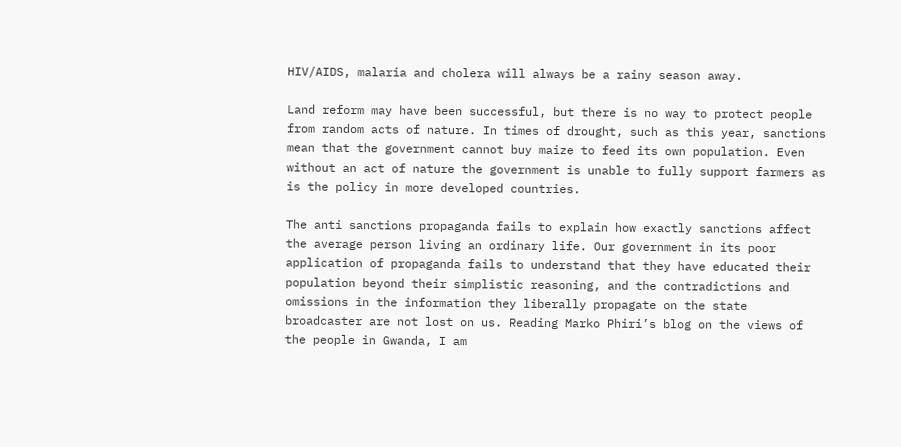HIV/AIDS, malaria and cholera will always be a rainy season away.

Land reform may have been successful, but there is no way to protect people from random acts of nature. In times of drought, such as this year, sanctions mean that the government cannot buy maize to feed its own population. Even without an act of nature the government is unable to fully support farmers as is the policy in more developed countries.

The anti sanctions propaganda fails to explain how exactly sanctions affect the average person living an ordinary life. Our government in its poor application of propaganda fails to understand that they have educated their population beyond their simplistic reasoning, and the contradictions and omissions in the information they liberally propagate on the state broadcaster are not lost on us. Reading Marko Phiri’s blog on the views of the people in Gwanda, I am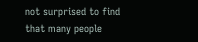not surprised to find that many people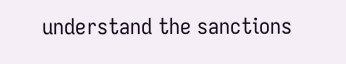understand the sanctions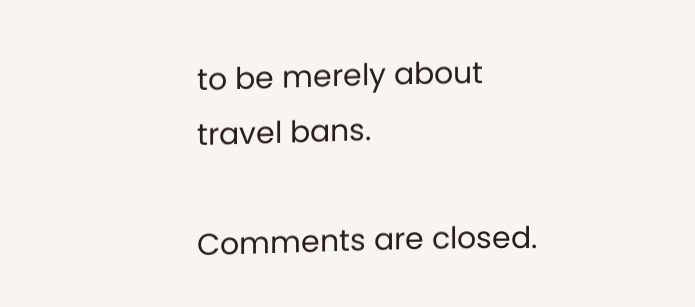to be merely about travel bans.

Comments are closed.